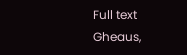Full text
Gheaus,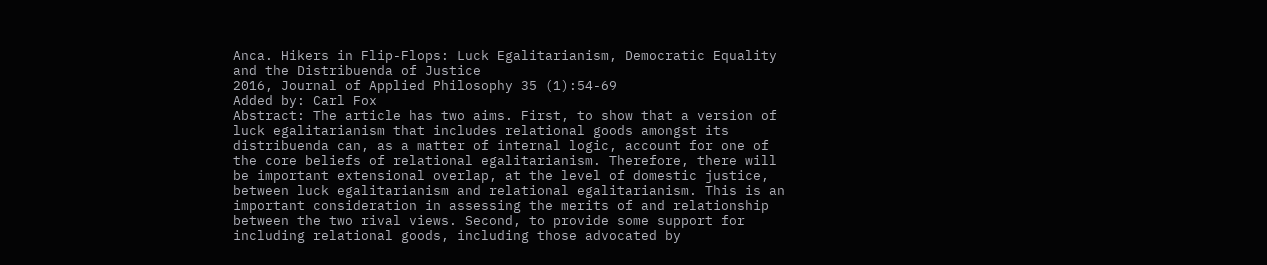Anca. Hikers in Flip-Flops: Luck Egalitarianism, Democratic Equality and the Distribuenda of Justice
2016, Journal of Applied Philosophy 35 (1):54-69
Added by: Carl Fox
Abstract: The article has two aims. First, to show that a version of luck egalitarianism that includes relational goods amongst its distribuenda can, as a matter of internal logic, account for one of the core beliefs of relational egalitarianism. Therefore, there will be important extensional overlap, at the level of domestic justice, between luck egalitarianism and relational egalitarianism. This is an important consideration in assessing the merits of and relationship between the two rival views. Second, to provide some support for including relational goods, including those advocated by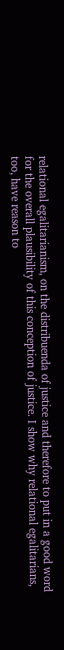relational egalitarianism, on the distribuenda of justice and therefore to put in a good word for the overall plausibility of this conception of justice. I show why relational egalitarians, too, have reason to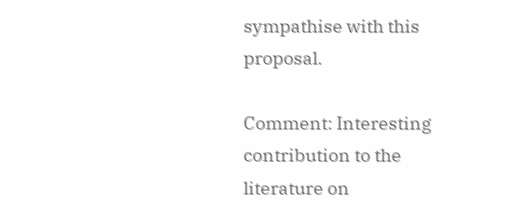sympathise with this proposal.

Comment: Interesting contribution to the literature on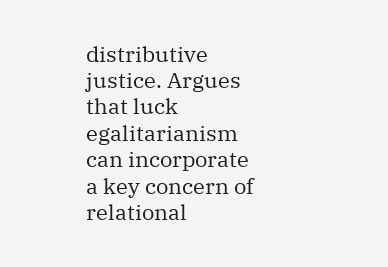distributive justice. Argues that luck egalitarianism can incorporate a key concern of relational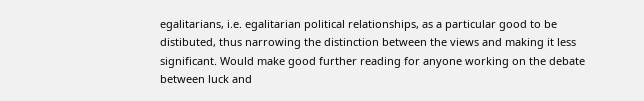egalitarians, i.e. egalitarian political relationships, as a particular good to be distibuted, thus narrowing the distinction between the views and making it less significant. Would make good further reading for anyone working on the debate between luck and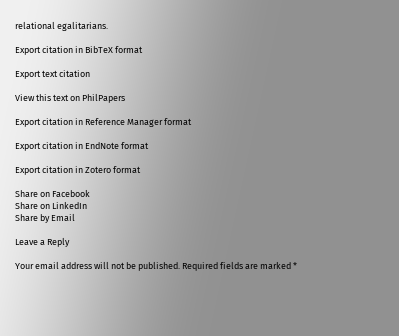relational egalitarians.

Export citation in BibTeX format

Export text citation

View this text on PhilPapers

Export citation in Reference Manager format

Export citation in EndNote format

Export citation in Zotero format

Share on Facebook
Share on LinkedIn
Share by Email

Leave a Reply

Your email address will not be published. Required fields are marked *